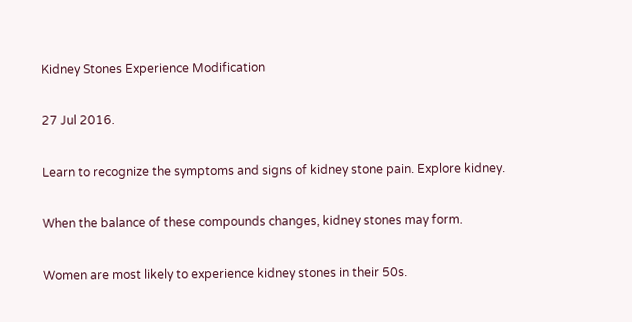Kidney Stones Experience Modification

27 Jul 2016.

Learn to recognize the symptoms and signs of kidney stone pain. Explore kidney.

When the balance of these compounds changes, kidney stones may form.

Women are most likely to experience kidney stones in their 50s.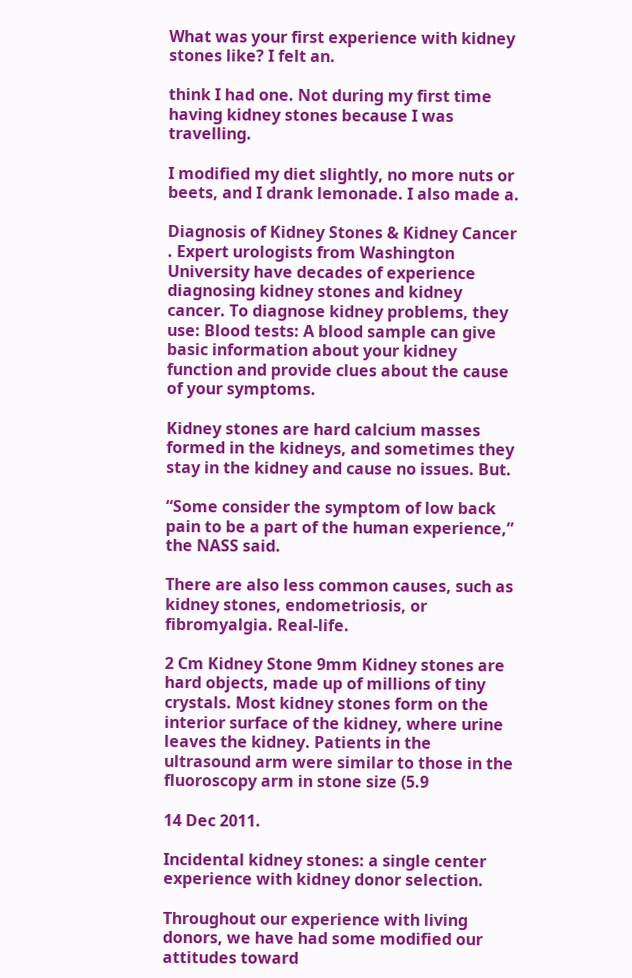What was your first experience with kidney stones like? I felt an.

think I had one. Not during my first time having kidney stones because I was travelling.

I modified my diet slightly, no more nuts or beets, and I drank lemonade. I also made a.

Diagnosis of Kidney Stones & Kidney Cancer . Expert urologists from Washington University have decades of experience diagnosing kidney stones and kidney cancer. To diagnose kidney problems, they use: Blood tests: A blood sample can give basic information about your kidney function and provide clues about the cause of your symptoms.

Kidney stones are hard calcium masses formed in the kidneys, and sometimes they stay in the kidney and cause no issues. But.

“Some consider the symptom of low back pain to be a part of the human experience,” the NASS said.

There are also less common causes, such as kidney stones, endometriosis, or fibromyalgia. Real-life.

2 Cm Kidney Stone 9mm Kidney stones are hard objects, made up of millions of tiny crystals. Most kidney stones form on the interior surface of the kidney, where urine leaves the kidney. Patients in the ultrasound arm were similar to those in the fluoroscopy arm in stone size (5.9

14 Dec 2011.

Incidental kidney stones: a single center experience with kidney donor selection.

Throughout our experience with living donors, we have had some modified our attitudes toward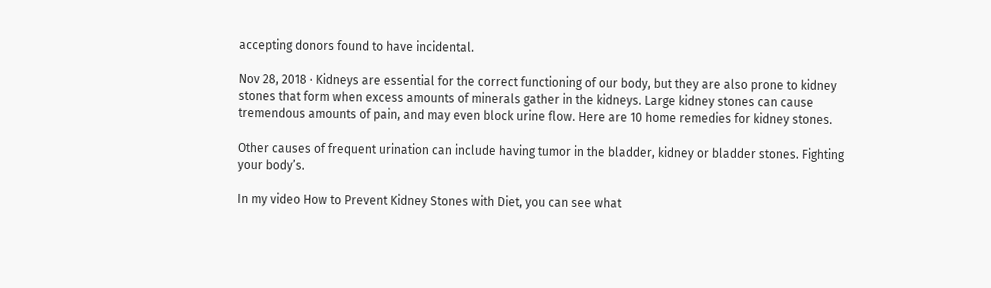accepting donors found to have incidental.

Nov 28, 2018 · Kidneys are essential for the correct functioning of our body, but they are also prone to kidney stones that form when excess amounts of minerals gather in the kidneys. Large kidney stones can cause tremendous amounts of pain, and may even block urine flow. Here are 10 home remedies for kidney stones.

Other causes of frequent urination can include having tumor in the bladder, kidney or bladder stones. Fighting your body’s.

In my video How to Prevent Kidney Stones with Diet, you can see what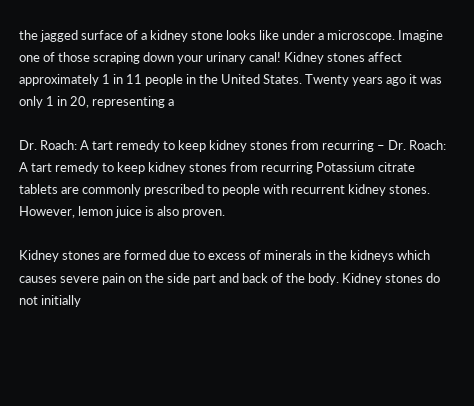the jagged surface of a kidney stone looks like under a microscope. Imagine one of those scraping down your urinary canal! Kidney stones affect approximately 1 in 11 people in the United States. Twenty years ago it was only 1 in 20, representing a

Dr. Roach: A tart remedy to keep kidney stones from recurring – Dr. Roach: A tart remedy to keep kidney stones from recurring Potassium citrate tablets are commonly prescribed to people with recurrent kidney stones. However, lemon juice is also proven.

Kidney stones are formed due to excess of minerals in the kidneys which causes severe pain on the side part and back of the body. Kidney stones do not initially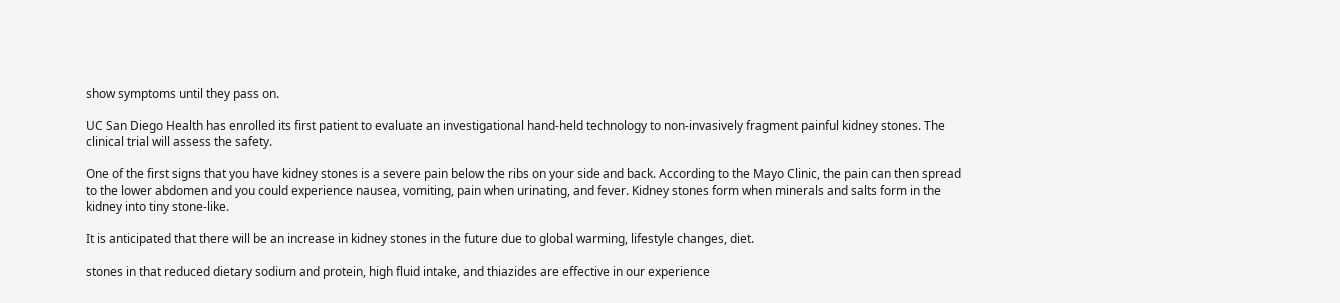show symptoms until they pass on.

UC San Diego Health has enrolled its first patient to evaluate an investigational hand-held technology to non-invasively fragment painful kidney stones. The clinical trial will assess the safety.

One of the first signs that you have kidney stones is a severe pain below the ribs on your side and back. According to the Mayo Clinic, the pain can then spread to the lower abdomen and you could experience nausea, vomiting, pain when urinating, and fever. Kidney stones form when minerals and salts form in the kidney into tiny stone-like.

It is anticipated that there will be an increase in kidney stones in the future due to global warming, lifestyle changes, diet.

stones in that reduced dietary sodium and protein, high fluid intake, and thiazides are effective in our experience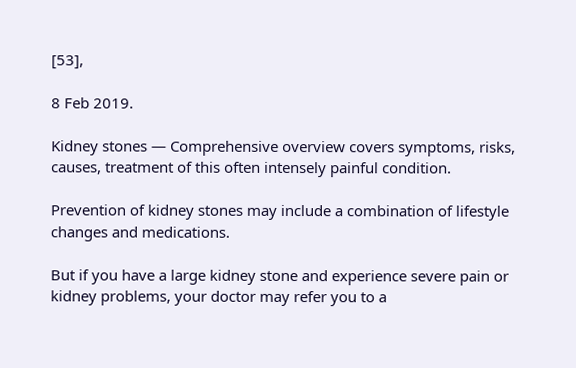[53],

8 Feb 2019.

Kidney stones — Comprehensive overview covers symptoms, risks, causes, treatment of this often intensely painful condition.

Prevention of kidney stones may include a combination of lifestyle changes and medications.

But if you have a large kidney stone and experience severe pain or kidney problems, your doctor may refer you to a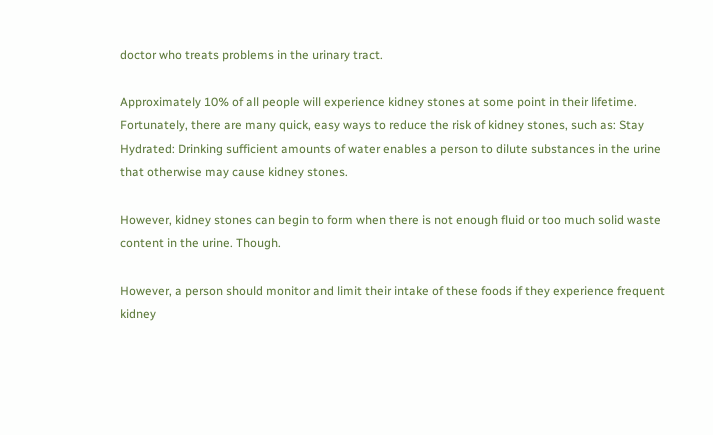doctor who treats problems in the urinary tract.

Approximately 10% of all people will experience kidney stones at some point in their lifetime. Fortunately, there are many quick, easy ways to reduce the risk of kidney stones, such as: Stay Hydrated: Drinking sufficient amounts of water enables a person to dilute substances in the urine that otherwise may cause kidney stones.

However, kidney stones can begin to form when there is not enough fluid or too much solid waste content in the urine. Though.

However, a person should monitor and limit their intake of these foods if they experience frequent kidney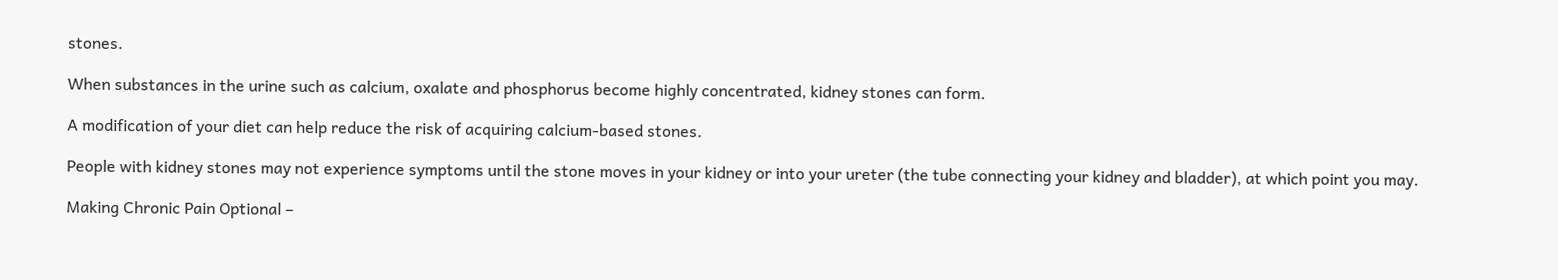stones.

When substances in the urine such as calcium, oxalate and phosphorus become highly concentrated, kidney stones can form.

A modification of your diet can help reduce the risk of acquiring calcium-based stones.

People with kidney stones may not experience symptoms until the stone moves in your kidney or into your ureter (the tube connecting your kidney and bladder), at which point you may.

Making Chronic Pain Optional –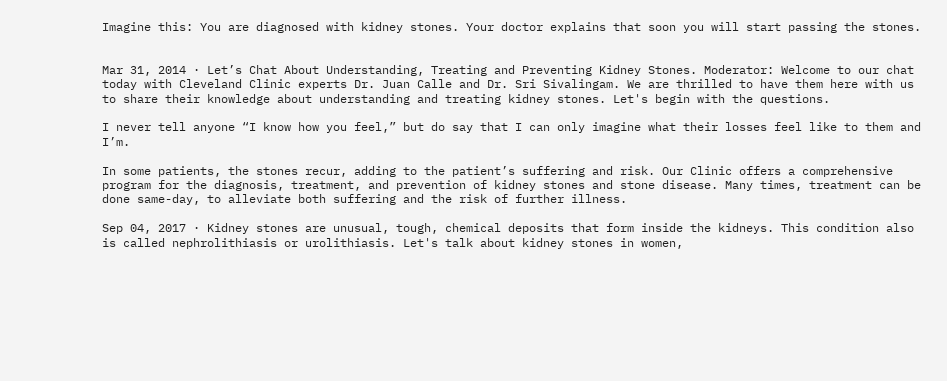Imagine this: You are diagnosed with kidney stones. Your doctor explains that soon you will start passing the stones.


Mar 31, 2014 · Let’s Chat About Understanding, Treating and Preventing Kidney Stones. Moderator: Welcome to our chat today with Cleveland Clinic experts Dr. Juan Calle and Dr. Sri Sivalingam. We are thrilled to have them here with us to share their knowledge about understanding and treating kidney stones. Let's begin with the questions.

I never tell anyone “I know how you feel,” but do say that I can only imagine what their losses feel like to them and I’m.

In some patients, the stones recur, adding to the patient’s suffering and risk. Our Clinic offers a comprehensive program for the diagnosis, treatment, and prevention of kidney stones and stone disease. Many times, treatment can be done same-day, to alleviate both suffering and the risk of further illness.

Sep 04, 2017 · Kidney stones are unusual, tough, chemical deposits that form inside the kidneys. This condition also is called nephrolithiasis or urolithiasis. Let's talk about kidney stones in women,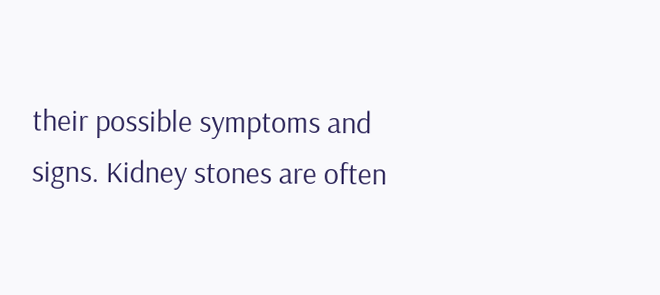their possible symptoms and signs. Kidney stones are often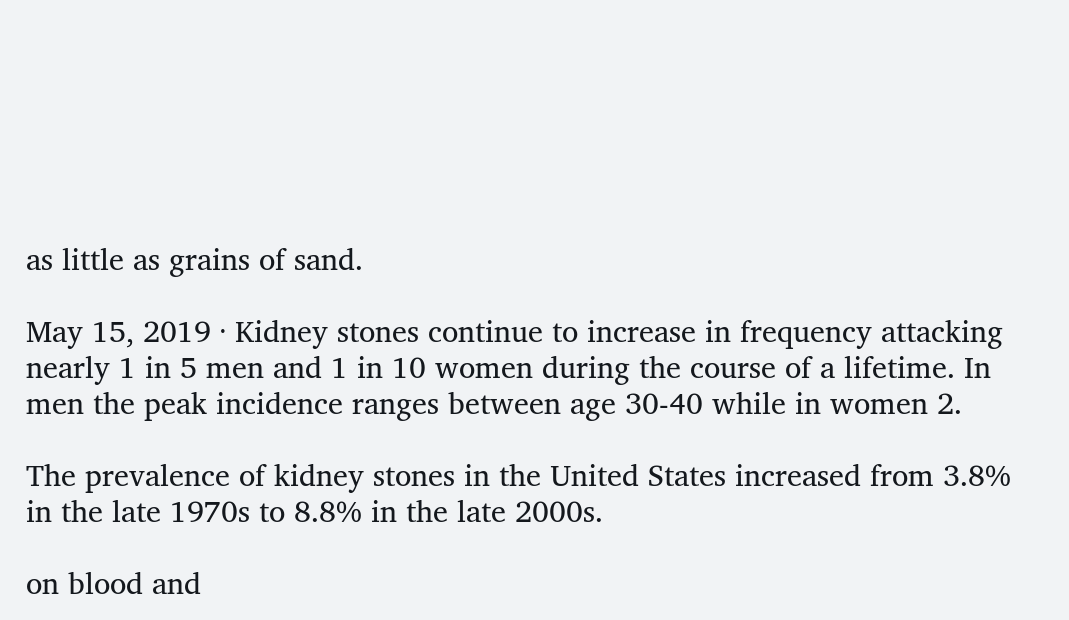as little as grains of sand.

May 15, 2019 · Kidney stones continue to increase in frequency attacking nearly 1 in 5 men and 1 in 10 women during the course of a lifetime. In men the peak incidence ranges between age 30-40 while in women 2.

The prevalence of kidney stones in the United States increased from 3.8% in the late 1970s to 8.8% in the late 2000s.

on blood and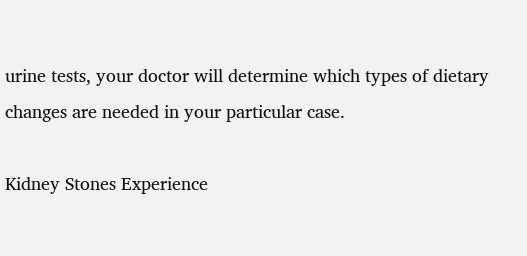urine tests, your doctor will determine which types of dietary changes are needed in your particular case.

Kidney Stones Experience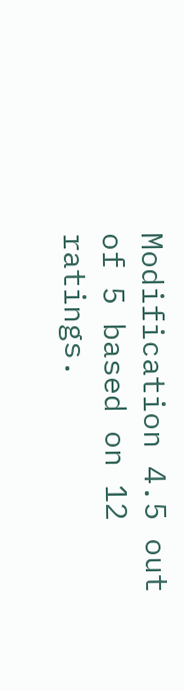Modification 4.5 out of 5 based on 12 ratings.